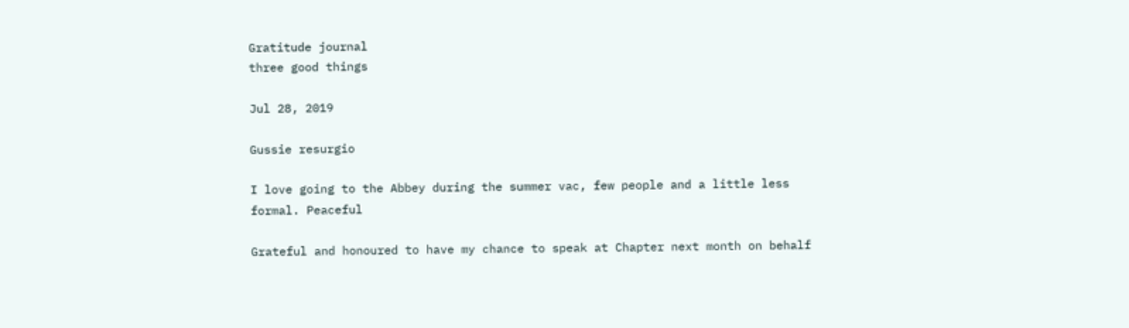Gratitude journal
three good things

Jul 28, 2019

Gussie resurgio

I love going to the Abbey during the summer vac, few people and a little less formal. Peaceful

Grateful and honoured to have my chance to speak at Chapter next month on behalf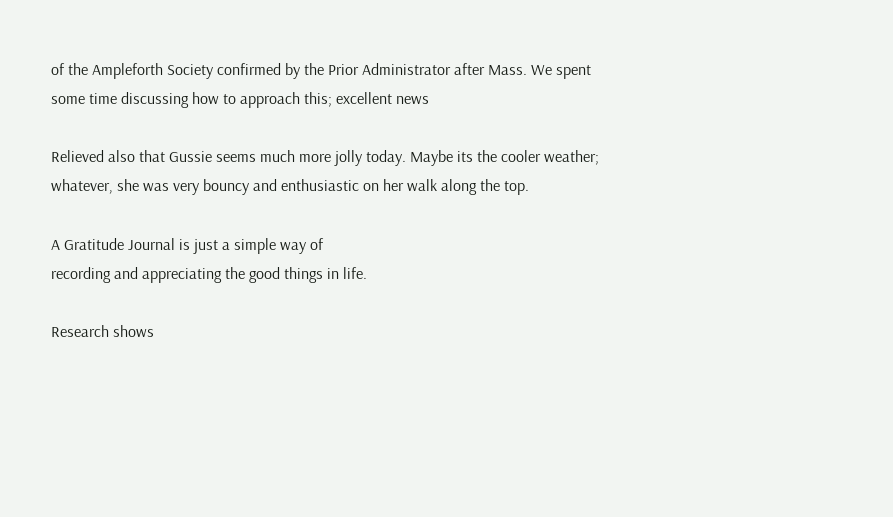of the Ampleforth Society confirmed by the Prior Administrator after Mass. We spent some time discussing how to approach this; excellent news

Relieved also that Gussie seems much more jolly today. Maybe its the cooler weather; whatever, she was very bouncy and enthusiastic on her walk along the top.

A Gratitude Journal is just a simple way of
recording and appreciating the good things in life.

Research shows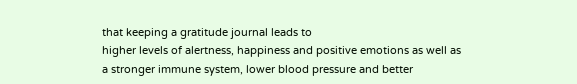that keeping a gratitude journal leads to
higher levels of alertness, happiness and positive emotions as well as
a stronger immune system, lower blood pressure and better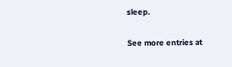sleep.

See more entries at